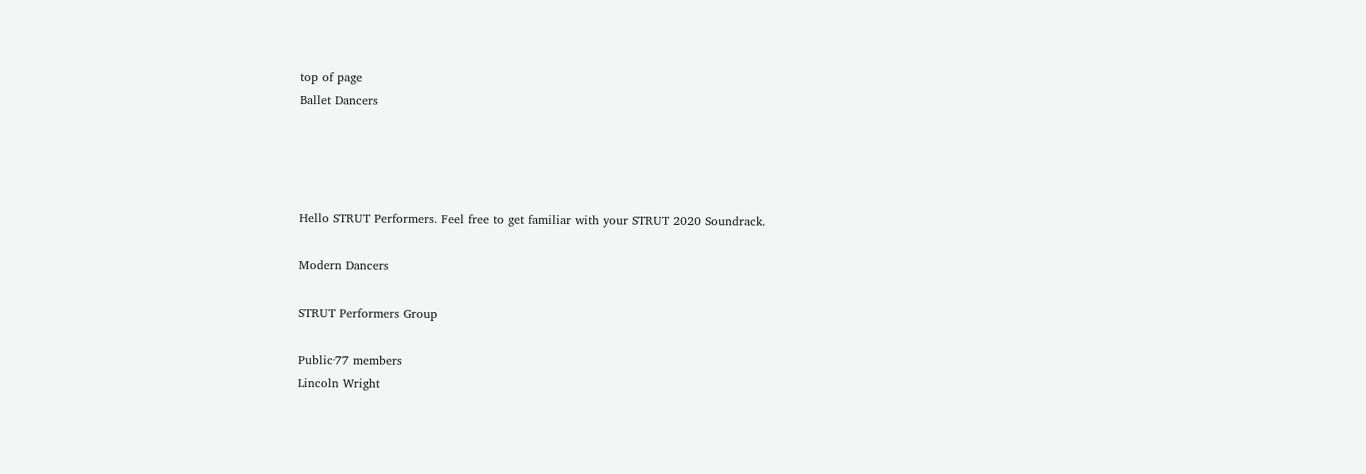top of page
Ballet Dancers




Hello STRUT Performers. Feel free to get familiar with your STRUT 2020 Soundrack.

Modern Dancers

STRUT Performers Group

Public·77 members
Lincoln Wright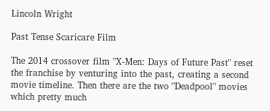Lincoln Wright

Past Tense Scaricare Film

The 2014 crossover film "X-Men: Days of Future Past" reset the franchise by venturing into the past, creating a second movie timeline. Then there are the two "Deadpool" movies which pretty much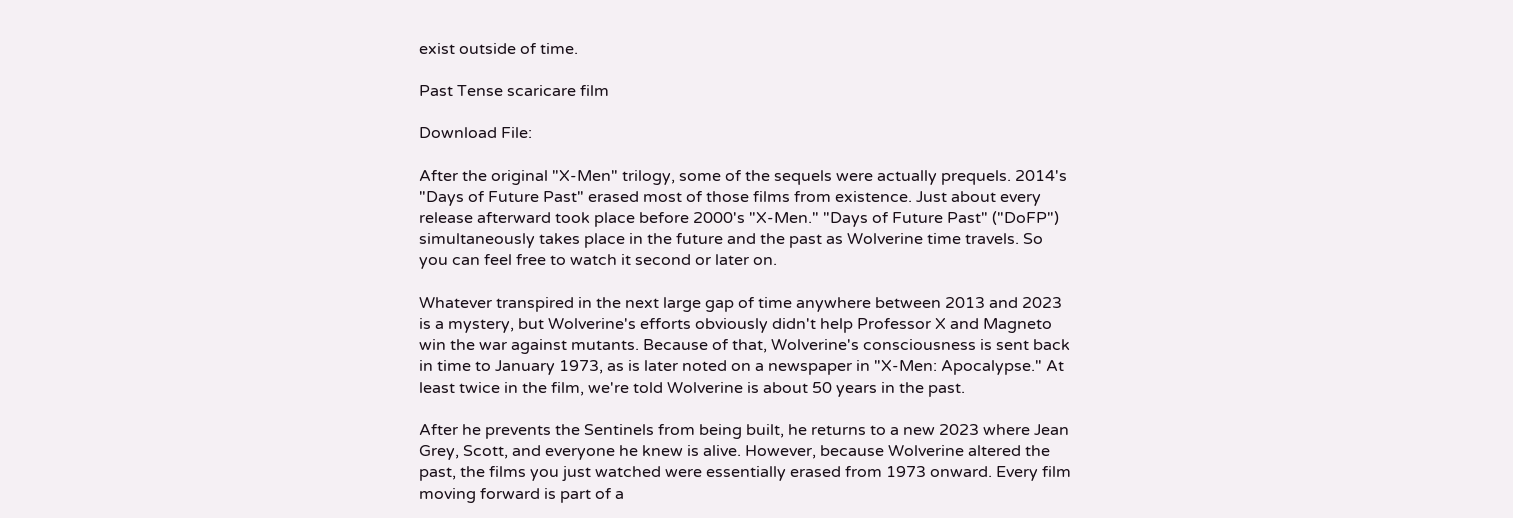exist outside of time.

Past Tense scaricare film

Download File:

After the original "X-Men" trilogy, some of the sequels were actually prequels. 2014's "Days of Future Past" erased most of those films from existence. Just about every release afterward took place before 2000's "X-Men." "Days of Future Past" ("DoFP") simultaneously takes place in the future and the past as Wolverine time travels. So you can feel free to watch it second or later on.

Whatever transpired in the next large gap of time anywhere between 2013 and 2023 is a mystery, but Wolverine's efforts obviously didn't help Professor X and Magneto win the war against mutants. Because of that, Wolverine's consciousness is sent back in time to January 1973, as is later noted on a newspaper in "X-Men: Apocalypse." At least twice in the film, we're told Wolverine is about 50 years in the past.

After he prevents the Sentinels from being built, he returns to a new 2023 where Jean Grey, Scott, and everyone he knew is alive. However, because Wolverine altered the past, the films you just watched were essentially erased from 1973 onward. Every film moving forward is part of a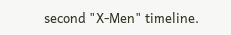second "X-Men" timeline.